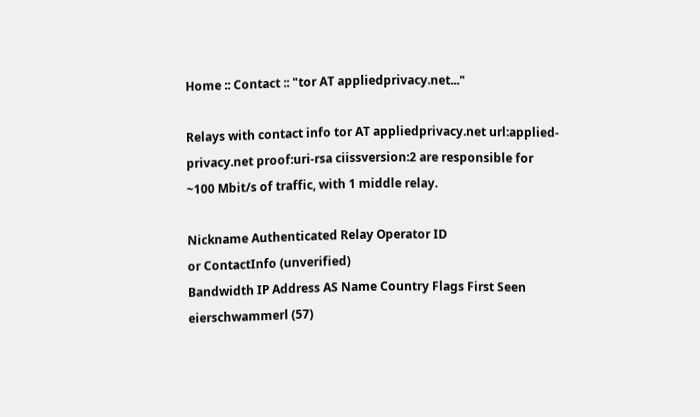Home :: Contact :: "tor AT appliedprivacy.net..."

Relays with contact info tor AT appliedprivacy.net url:applied-privacy.net proof:uri-rsa ciissversion:2 are responsible for ~100 Mbit/s of traffic, with 1 middle relay.

Nickname Authenticated Relay Operator ID
or ContactInfo (unverified)
Bandwidth IP Address AS Name Country Flags First Seen
eierschwammerl (57)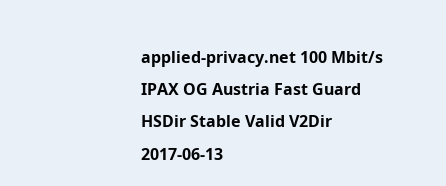applied-privacy.net 100 Mbit/s IPAX OG Austria Fast Guard HSDir Stable Valid V2Dir 2017-06-13